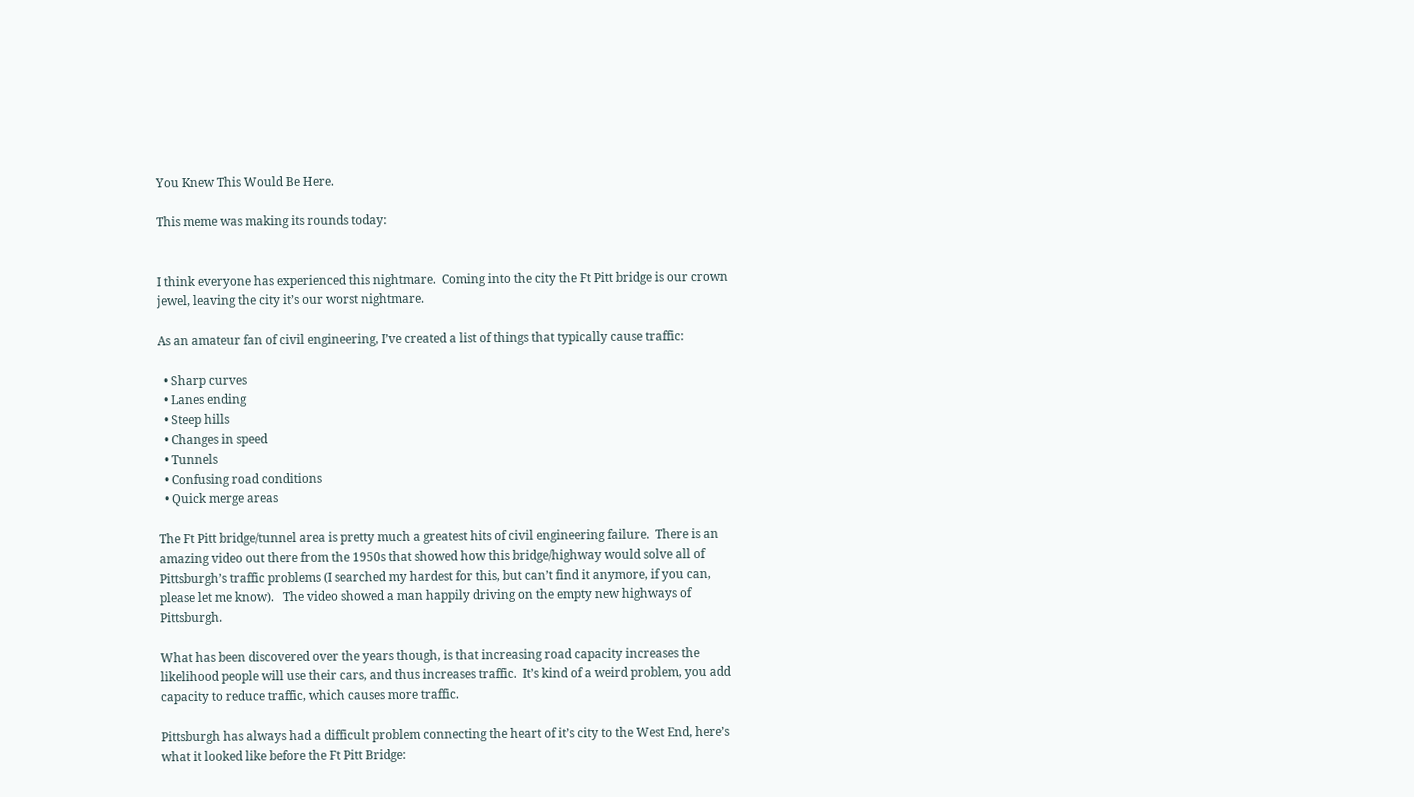You Knew This Would Be Here.

This meme was making its rounds today:


I think everyone has experienced this nightmare.  Coming into the city the Ft Pitt bridge is our crown jewel, leaving the city it’s our worst nightmare.

As an amateur fan of civil engineering, I’ve created a list of things that typically cause traffic:

  • Sharp curves
  • Lanes ending
  • Steep hills
  • Changes in speed
  • Tunnels
  • Confusing road conditions
  • Quick merge areas

The Ft Pitt bridge/tunnel area is pretty much a greatest hits of civil engineering failure.  There is an amazing video out there from the 1950s that showed how this bridge/highway would solve all of Pittsburgh’s traffic problems (I searched my hardest for this, but can’t find it anymore, if you can, please let me know).   The video showed a man happily driving on the empty new highways of Pittsburgh.

What has been discovered over the years though, is that increasing road capacity increases the likelihood people will use their cars, and thus increases traffic.  It’s kind of a weird problem, you add capacity to reduce traffic, which causes more traffic.

Pittsburgh has always had a difficult problem connecting the heart of it’s city to the West End, here’s what it looked like before the Ft Pitt Bridge: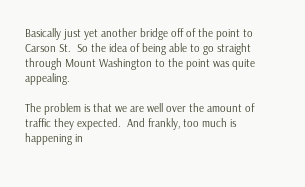Basically just yet another bridge off of the point to Carson St.  So the idea of being able to go straight through Mount Washington to the point was quite appealing.

The problem is that we are well over the amount of traffic they expected.  And frankly, too much is happening in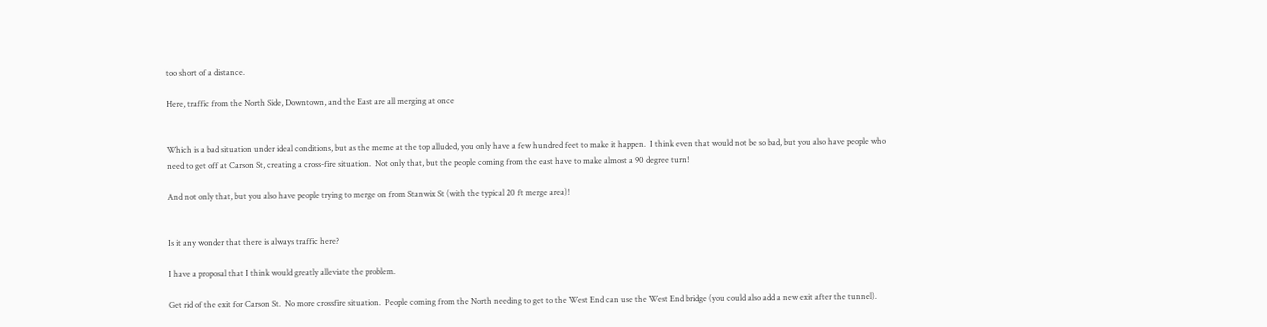too short of a distance.

Here, traffic from the North Side, Downtown, and the East are all merging at once


Which is a bad situation under ideal conditions, but as the meme at the top alluded, you only have a few hundred feet to make it happen.  I think even that would not be so bad, but you also have people who need to get off at Carson St, creating a cross-fire situation.  Not only that, but the people coming from the east have to make almost a 90 degree turn!

And not only that, but you also have people trying to merge on from Stanwix St (with the typical 20 ft merge area)!


Is it any wonder that there is always traffic here?

I have a proposal that I think would greatly alleviate the problem.

Get rid of the exit for Carson St.  No more crossfire situation.  People coming from the North needing to get to the West End can use the West End bridge (you could also add a new exit after the tunnel).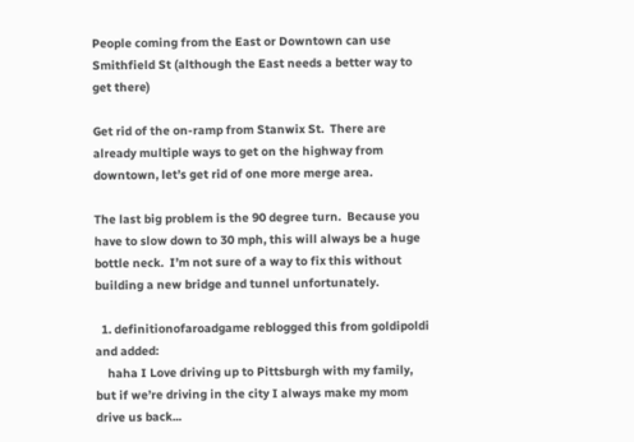People coming from the East or Downtown can use Smithfield St (although the East needs a better way to get there)

Get rid of the on-ramp from Stanwix St.  There are already multiple ways to get on the highway from downtown, let’s get rid of one more merge area.

The last big problem is the 90 degree turn.  Because you have to slow down to 30 mph, this will always be a huge bottle neck.  I’m not sure of a way to fix this without building a new bridge and tunnel unfortunately.

  1. definitionofaroadgame reblogged this from goldipoldi and added:
    haha I Love driving up to Pittsburgh with my family, but if we’re driving in the city I always make my mom drive us back...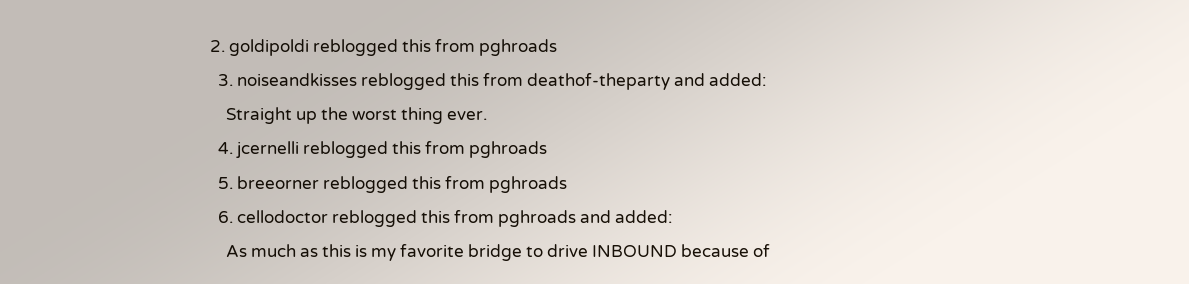2. goldipoldi reblogged this from pghroads
  3. noiseandkisses reblogged this from deathof-theparty and added:
    Straight up the worst thing ever.
  4. jcernelli reblogged this from pghroads
  5. breeorner reblogged this from pghroads
  6. cellodoctor reblogged this from pghroads and added:
    As much as this is my favorite bridge to drive INBOUND because of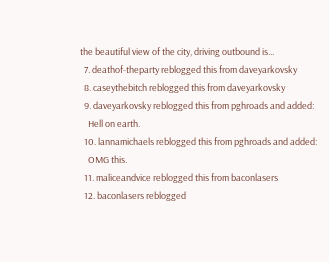the beautiful view of the city, driving outbound is...
  7. deathof-theparty reblogged this from daveyarkovsky
  8. caseythebitch reblogged this from daveyarkovsky
  9. daveyarkovsky reblogged this from pghroads and added:
    Hell on earth.
  10. lannamichaels reblogged this from pghroads and added:
    OMG this.
  11. maliceandvice reblogged this from baconlasers
  12. baconlasers reblogged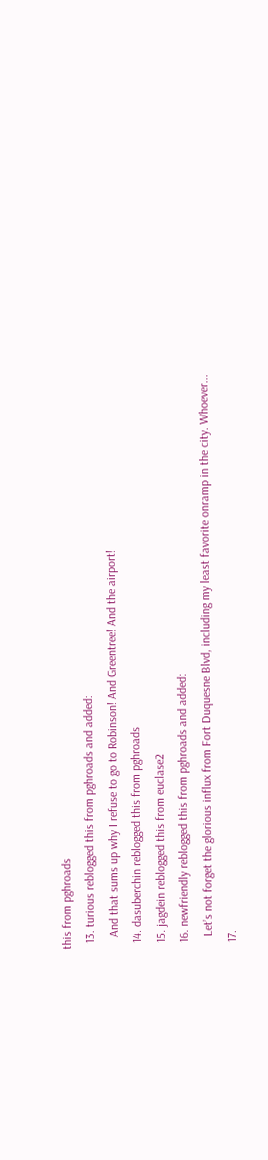this from pghroads
  13. turious reblogged this from pghroads and added:
    And that sums up why I refuse to go to Robinson! And Greentree! And the airport!
  14. dasuberchin reblogged this from pghroads
  15. jagdein reblogged this from euclase2
  16. newfriendly reblogged this from pghroads and added:
    Let’s not forget the glorious influx from Fort Duquesne Blvd, including my least favorite onramp in the city. Whoever...
  17.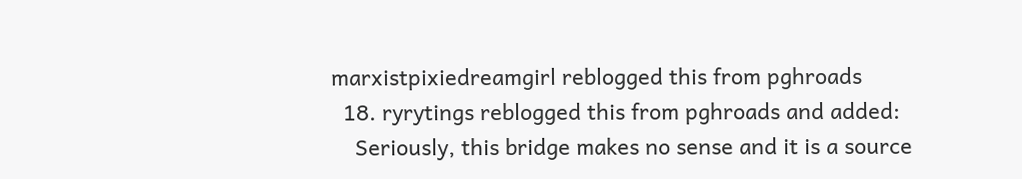marxistpixiedreamgirl reblogged this from pghroads
  18. ryrytings reblogged this from pghroads and added:
    Seriously, this bridge makes no sense and it is a source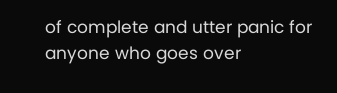of complete and utter panic for anyone who goes over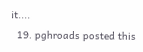it....
  19. pghroads posted this